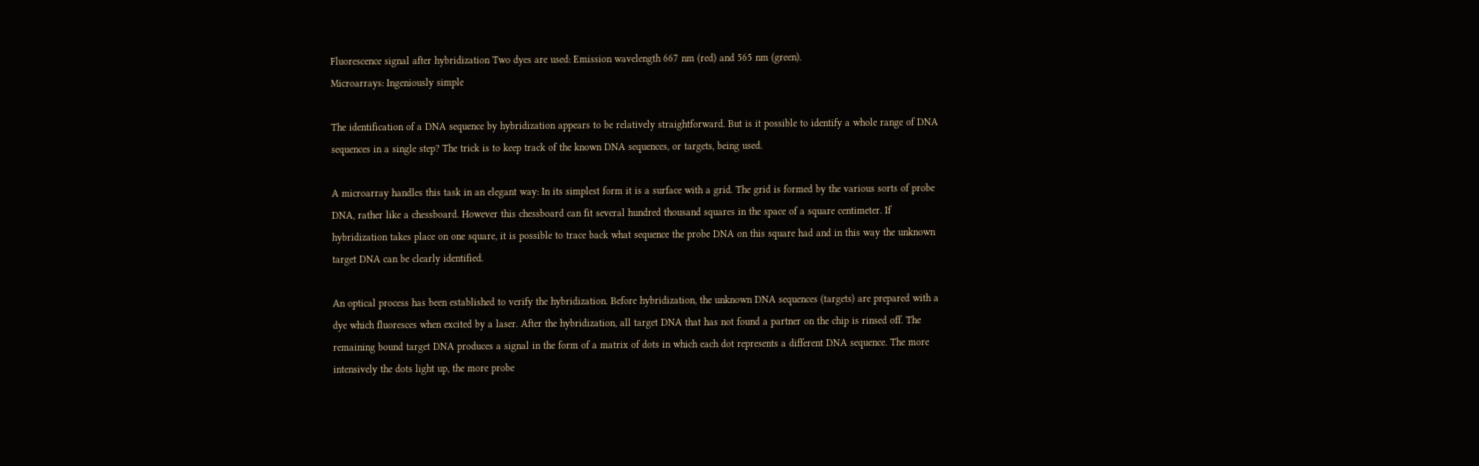Fluorescence signal after hybridization Two dyes are used: Emission wavelength 667 nm (red) and 565 nm (green).
Microarrays: Ingeniously simple

The identification of a DNA sequence by hybridization appears to be relatively straightforward. But is it possible to identify a whole range of DNA sequences in a single step? The trick is to keep track of the known DNA sequences, or targets, being used.

A microarray handles this task in an elegant way: In its simplest form it is a surface with a grid. The grid is formed by the various sorts of probe DNA, rather like a chessboard. However this chessboard can fit several hundred thousand squares in the space of a square centimeter. If hybridization takes place on one square, it is possible to trace back what sequence the probe DNA on this square had and in this way the unknown target DNA can be clearly identified.

An optical process has been established to verify the hybridization. Before hybridization, the unknown DNA sequences (targets) are prepared with a dye which fluoresces when excited by a laser. After the hybridization, all target DNA that has not found a partner on the chip is rinsed off. The remaining bound target DNA produces a signal in the form of a matrix of dots in which each dot represents a different DNA sequence. The more intensively the dots light up, the more probe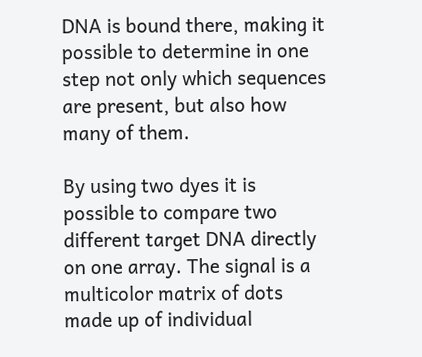DNA is bound there, making it possible to determine in one step not only which sequences are present, but also how many of them.

By using two dyes it is possible to compare two different target DNA directly on one array. The signal is a multicolor matrix of dots made up of individual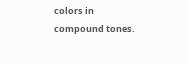colors in compound tones.